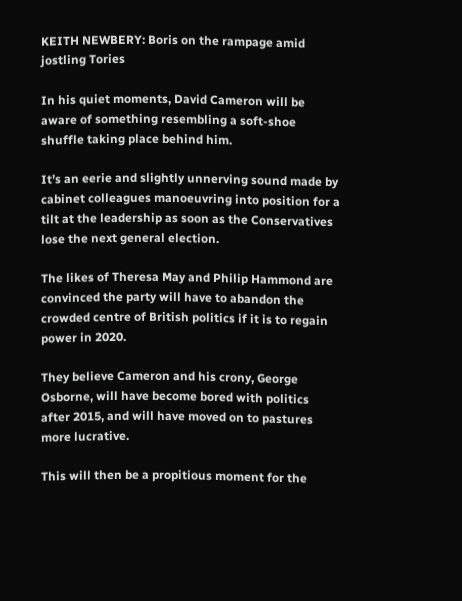KEITH NEWBERY: Boris on the rampage amid jostling Tories

In his quiet moments, David Cameron will be aware of something resembling a soft-shoe shuffle taking place behind him.

It’s an eerie and slightly unnerving sound made by cabinet colleagues manoeuvring into position for a tilt at the leadership as soon as the Conservatives lose the next general election.

The likes of Theresa May and Philip Hammond are convinced the party will have to abandon the crowded centre of British politics if it is to regain power in 2020.

They believe Cameron and his crony, George Osborne, will have become bored with politics after 2015, and will have moved on to pastures more lucrative.

This will then be a propitious moment for the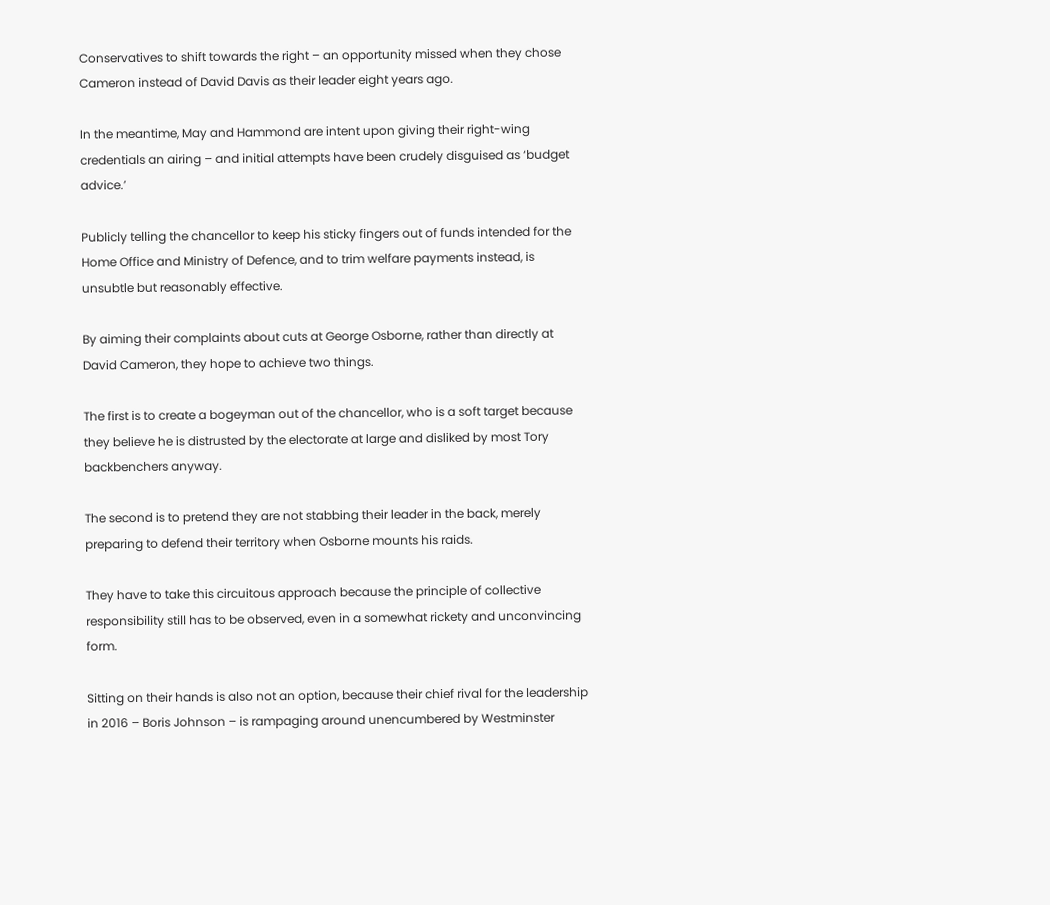Conservatives to shift towards the right – an opportunity missed when they chose Cameron instead of David Davis as their leader eight years ago.

In the meantime, May and Hammond are intent upon giving their right-wing credentials an airing – and initial attempts have been crudely disguised as ‘budget advice.’

Publicly telling the chancellor to keep his sticky fingers out of funds intended for the Home Office and Ministry of Defence, and to trim welfare payments instead, is unsubtle but reasonably effective.

By aiming their complaints about cuts at George Osborne, rather than directly at David Cameron, they hope to achieve two things.

The first is to create a bogeyman out of the chancellor, who is a soft target because they believe he is distrusted by the electorate at large and disliked by most Tory backbenchers anyway.

The second is to pretend they are not stabbing their leader in the back, merely preparing to defend their territory when Osborne mounts his raids.

They have to take this circuitous approach because the principle of collective responsibility still has to be observed, even in a somewhat rickety and unconvincing form.

Sitting on their hands is also not an option, because their chief rival for the leadership in 2016 – Boris Johnson – is rampaging around unencumbered by Westminster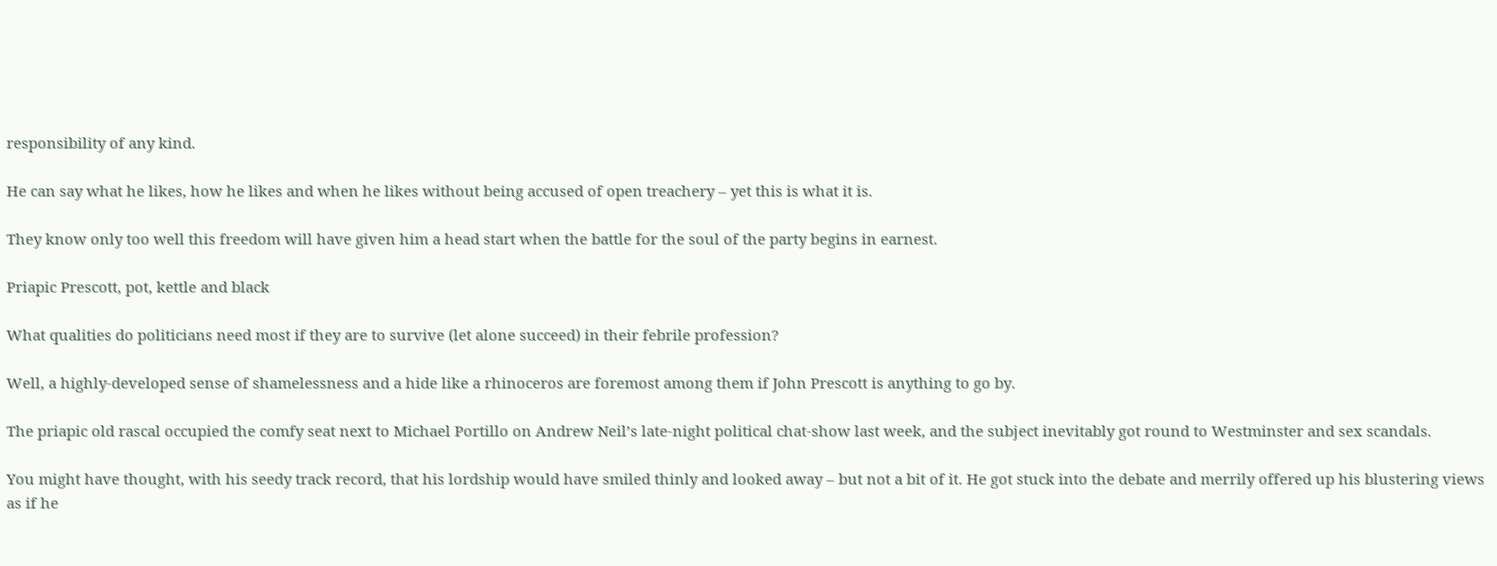responsibility of any kind.

He can say what he likes, how he likes and when he likes without being accused of open treachery – yet this is what it is.

They know only too well this freedom will have given him a head start when the battle for the soul of the party begins in earnest.

Priapic Prescott, pot, kettle and black

What qualities do politicians need most if they are to survive (let alone succeed) in their febrile profession?

Well, a highly-developed sense of shamelessness and a hide like a rhinoceros are foremost among them if John Prescott is anything to go by.

The priapic old rascal occupied the comfy seat next to Michael Portillo on Andrew Neil’s late-night political chat-show last week, and the subject inevitably got round to Westminster and sex scandals.

You might have thought, with his seedy track record, that his lordship would have smiled thinly and looked away – but not a bit of it. He got stuck into the debate and merrily offered up his blustering views as if he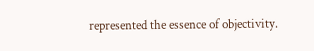represented the essence of objectivity.